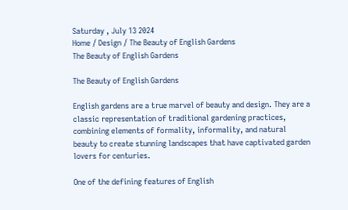Saturday , July 13 2024
Home / Design / The Beauty of English Gardens
The Beauty of English Gardens

The Beauty of English Gardens

English gardens are a true marvel of beauty and design. They are a classic representation of traditional gardening practices, combining elements of formality, informality, and natural beauty to create stunning landscapes that have captivated garden lovers for centuries.

One of the defining features of English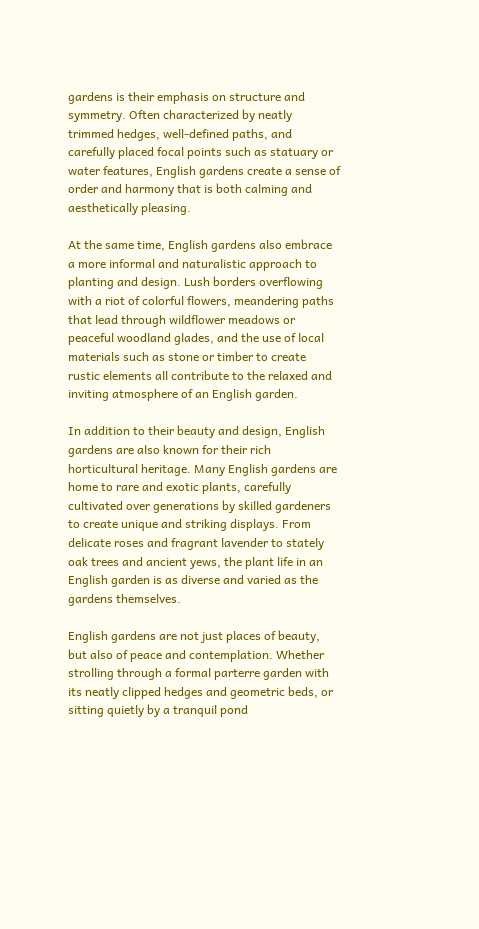gardens is their emphasis on structure and symmetry. Often characterized by neatly trimmed hedges, well-defined paths, and carefully placed focal points such as statuary or water features, English gardens create a sense of order and harmony that is both calming and aesthetically pleasing.

At the same time, English gardens also embrace a more informal and naturalistic approach to planting and design. Lush borders overflowing with a riot of colorful flowers, meandering paths that lead through wildflower meadows or peaceful woodland glades, and the use of local materials such as stone or timber to create rustic elements all contribute to the relaxed and inviting atmosphere of an English garden.

In addition to their beauty and design, English gardens are also known for their rich horticultural heritage. Many English gardens are home to rare and exotic plants, carefully cultivated over generations by skilled gardeners to create unique and striking displays. From delicate roses and fragrant lavender to stately oak trees and ancient yews, the plant life in an English garden is as diverse and varied as the gardens themselves.

English gardens are not just places of beauty, but also of peace and contemplation. Whether strolling through a formal parterre garden with its neatly clipped hedges and geometric beds, or sitting quietly by a tranquil pond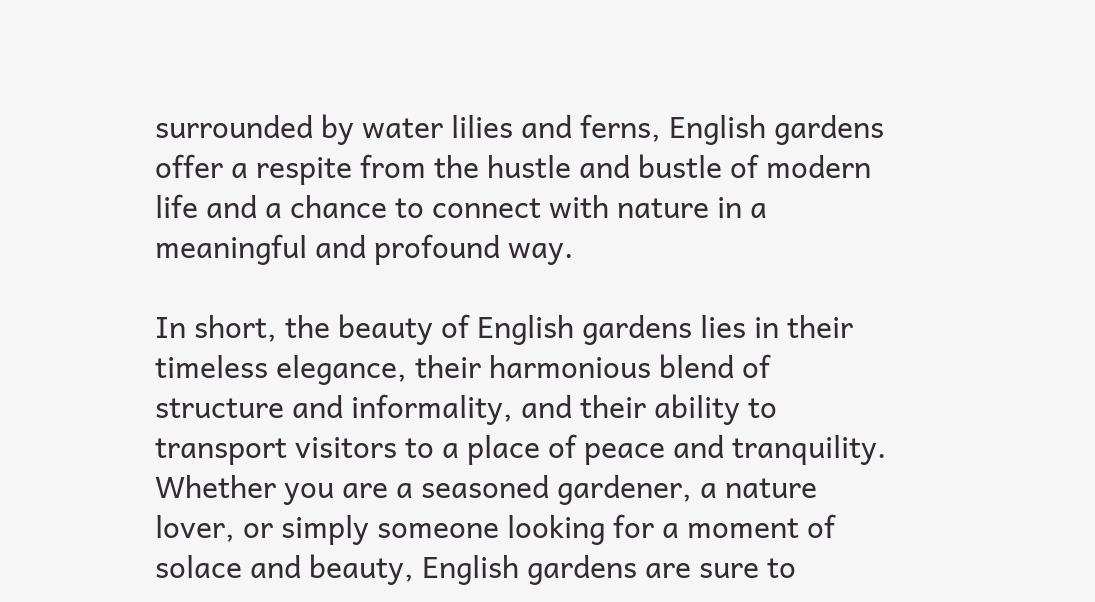surrounded by water lilies and ferns, English gardens offer a respite from the hustle and bustle of modern life and a chance to connect with nature in a meaningful and profound way.

In short, the beauty of English gardens lies in their timeless elegance, their harmonious blend of structure and informality, and their ability to transport visitors to a place of peace and tranquility. Whether you are a seasoned gardener, a nature lover, or simply someone looking for a moment of solace and beauty, English gardens are sure to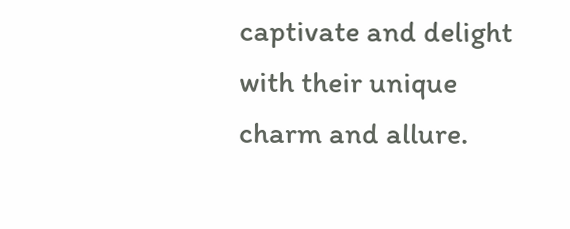captivate and delight with their unique charm and allure.